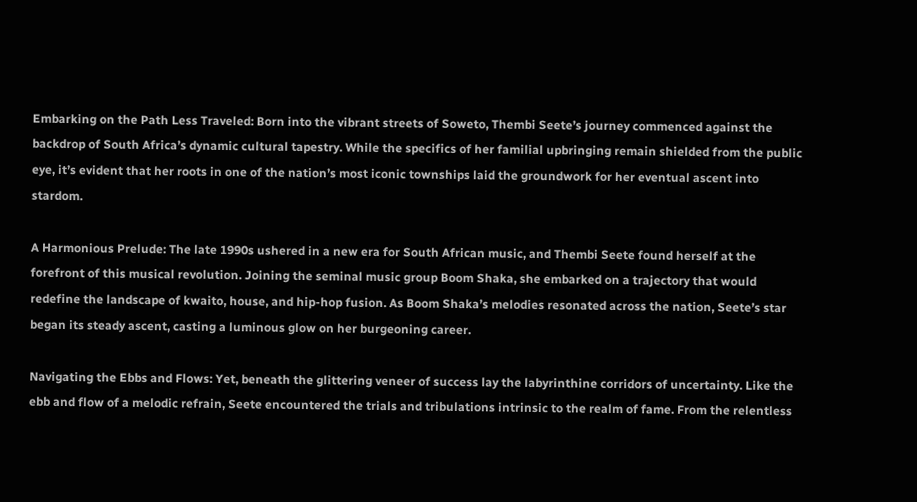Embarking on the Path Less Traveled: Born into the vibrant streets of Soweto, Thembi Seete’s journey commenced against the backdrop of South Africa’s dynamic cultural tapestry. While the specifics of her familial upbringing remain shielded from the public eye, it’s evident that her roots in one of the nation’s most iconic townships laid the groundwork for her eventual ascent into stardom.

A Harmonious Prelude: The late 1990s ushered in a new era for South African music, and Thembi Seete found herself at the forefront of this musical revolution. Joining the seminal music group Boom Shaka, she embarked on a trajectory that would redefine the landscape of kwaito, house, and hip-hop fusion. As Boom Shaka’s melodies resonated across the nation, Seete’s star began its steady ascent, casting a luminous glow on her burgeoning career.

Navigating the Ebbs and Flows: Yet, beneath the glittering veneer of success lay the labyrinthine corridors of uncertainty. Like the ebb and flow of a melodic refrain, Seete encountered the trials and tribulations intrinsic to the realm of fame. From the relentless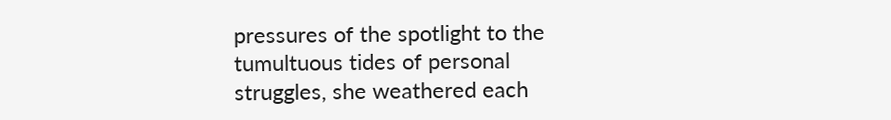pressures of the spotlight to the tumultuous tides of personal struggles, she weathered each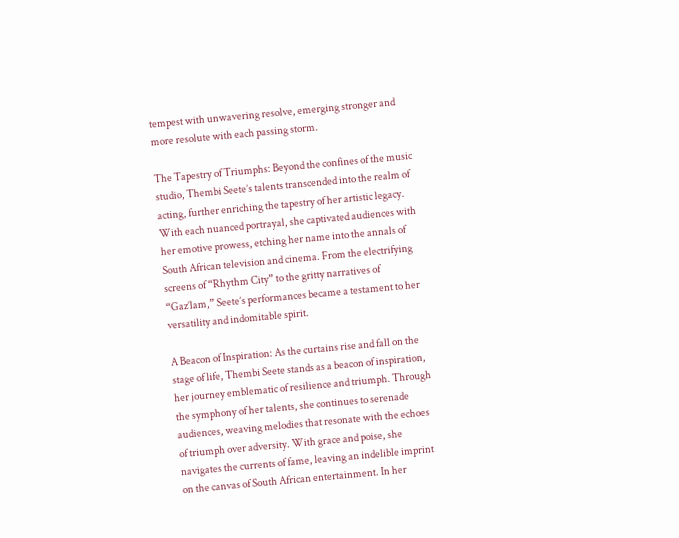tempest with unwavering resolve, emerging stronger and more resolute with each passing storm.

The Tapestry of Triumphs: Beyond the confines of the music studio, Thembi Seete’s talents transcended into the realm of acting, further enriching the tapestry of her artistic legacy. With each nuanced portrayal, she captivated audiences with her emotive prowess, etching her name into the annals of South African television and cinema. From the electrifying screens of “Rhythm City” to the gritty narratives of “Gaz’lam,” Seete’s performances became a testament to her versatility and indomitable spirit.

A Beacon of Inspiration: As the curtains rise and fall on the stage of life, Thembi Seete stands as a beacon of inspiration, her journey emblematic of resilience and triumph. Through the symphony of her talents, she continues to serenade audiences, weaving melodies that resonate with the echoes of triumph over adversity. With grace and poise, she navigates the currents of fame, leaving an indelible imprint on the canvas of South African entertainment. In her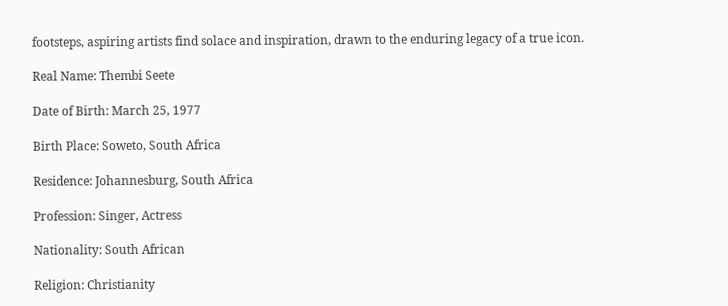footsteps, aspiring artists find solace and inspiration, drawn to the enduring legacy of a true icon.

Real Name: Thembi Seete

Date of Birth: March 25, 1977

Birth Place: Soweto, South Africa

Residence: Johannesburg, South Africa

Profession: Singer, Actress

Nationality: South African

Religion: Christianity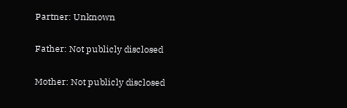Partner: Unknown

Father: Not publicly disclosed

Mother: Not publicly disclosed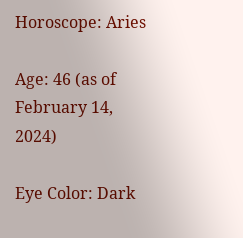Horoscope: Aries

Age: 46 (as of February 14, 2024)

Eye Color: Dark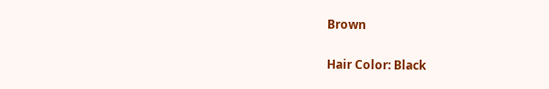Brown

Hair Color: Black